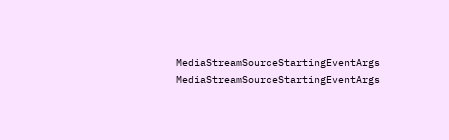MediaStreamSourceStartingEventArgs MediaStreamSourceStartingEventArgs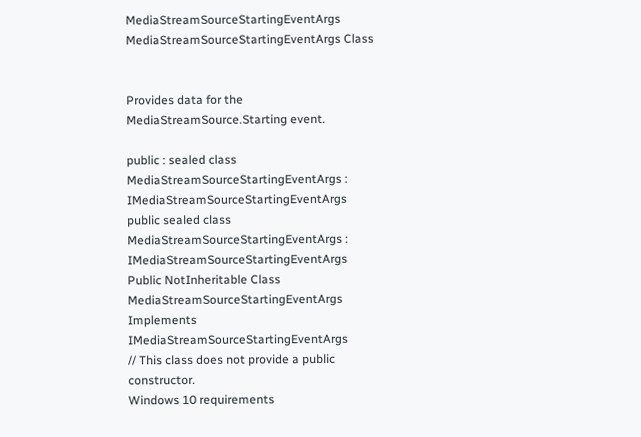MediaStreamSourceStartingEventArgs MediaStreamSourceStartingEventArgs Class


Provides data for the MediaStreamSource.Starting event.

public : sealed class MediaStreamSourceStartingEventArgs : IMediaStreamSourceStartingEventArgs
public sealed class MediaStreamSourceStartingEventArgs : IMediaStreamSourceStartingEventArgs
Public NotInheritable Class MediaStreamSourceStartingEventArgs Implements IMediaStreamSourceStartingEventArgs
// This class does not provide a public constructor.
Windows 10 requirements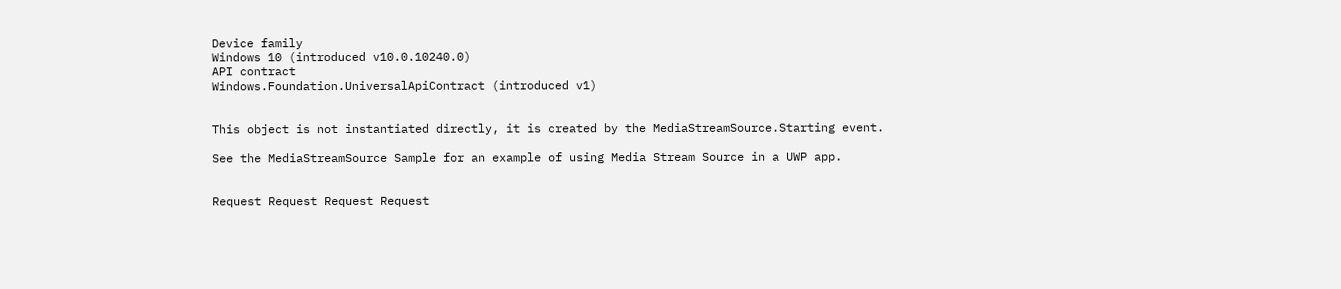Device family
Windows 10 (introduced v10.0.10240.0)
API contract
Windows.Foundation.UniversalApiContract (introduced v1)


This object is not instantiated directly, it is created by the MediaStreamSource.Starting event.

See the MediaStreamSource Sample for an example of using Media Stream Source in a UWP app.


Request Request Request Request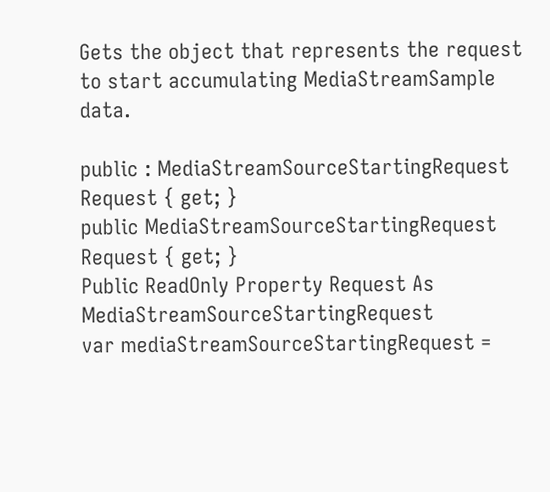Gets the object that represents the request to start accumulating MediaStreamSample data.

public : MediaStreamSourceStartingRequest Request { get; }
public MediaStreamSourceStartingRequest Request { get; }
Public ReadOnly Property Request As MediaStreamSourceStartingRequest
var mediaStreamSourceStartingRequest =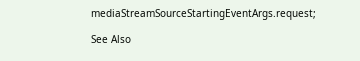mediaStreamSourceStartingEventArgs.request;

See Also